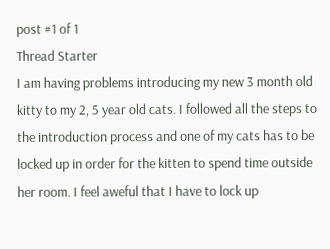post #1 of 1
Thread Starter
I am having problems introducing my new 3 month old kitty to my 2, 5 year old cats. I followed all the steps to the introduction process and one of my cats has to be locked up in order for the kitten to spend time outside her room. I feel aweful that I have to lock up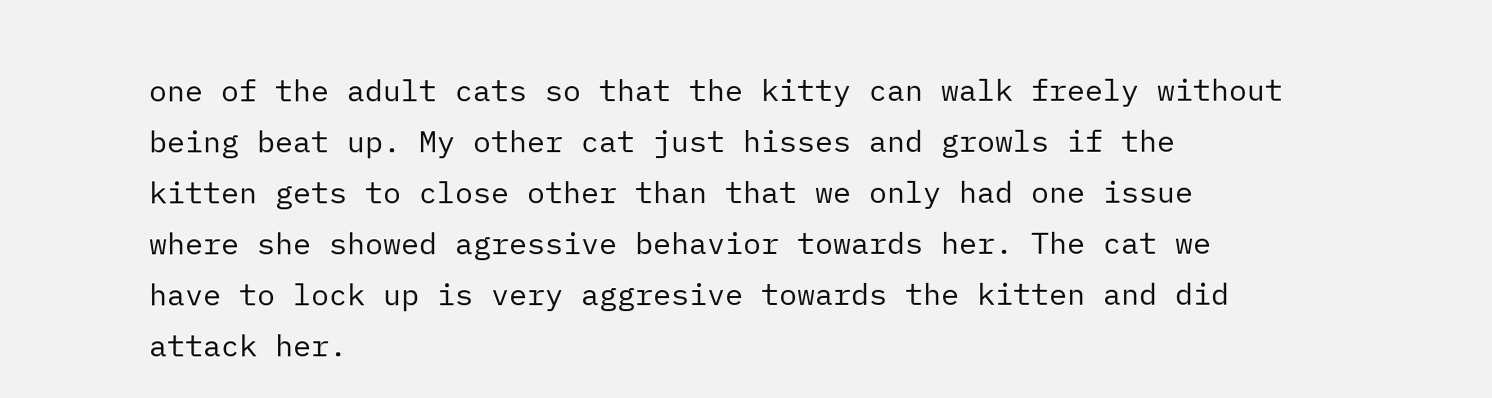one of the adult cats so that the kitty can walk freely without being beat up. My other cat just hisses and growls if the kitten gets to close other than that we only had one issue where she showed agressive behavior towards her. The cat we have to lock up is very aggresive towards the kitten and did attack her.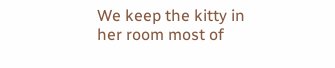We keep the kitty in her room most of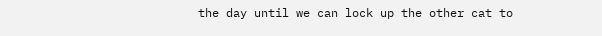the day until we can lock up the other cat to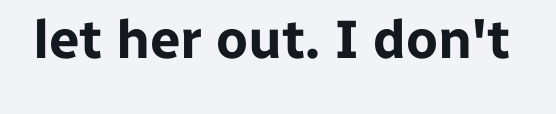let her out. I don't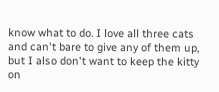know what to do. I love all three cats and can't bare to give any of them up, but I also don't want to keep the kitty on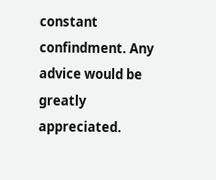constant confindment. Any advice would be greatly appreciated.